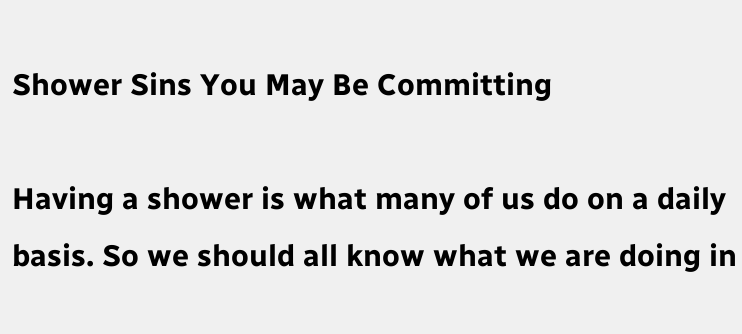Shower Sins You May Be Committing

Having a shower is what many of us do on a daily basis. So we should all know what we are doing in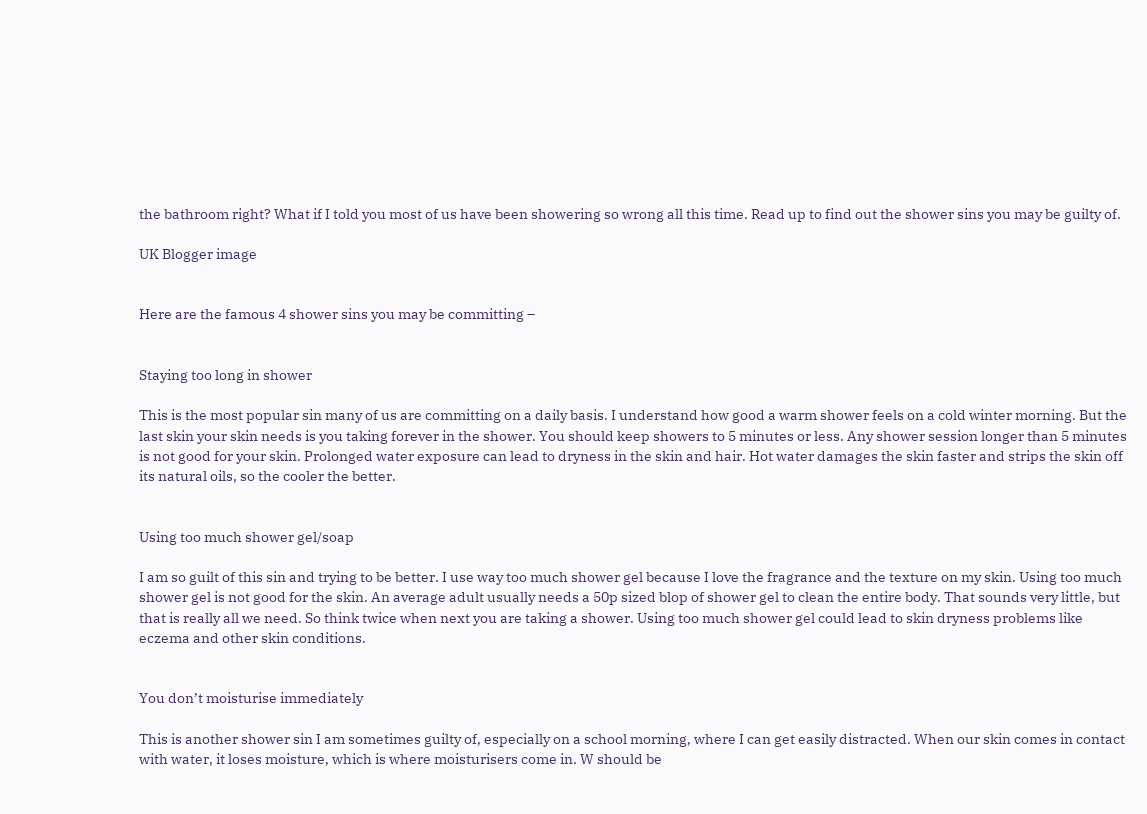the bathroom right? What if I told you most of us have been showering so wrong all this time. Read up to find out the shower sins you may be guilty of.

UK Blogger image


Here are the famous 4 shower sins you may be committing –


Staying too long in shower

This is the most popular sin many of us are committing on a daily basis. I understand how good a warm shower feels on a cold winter morning. But the last skin your skin needs is you taking forever in the shower. You should keep showers to 5 minutes or less. Any shower session longer than 5 minutes is not good for your skin. Prolonged water exposure can lead to dryness in the skin and hair. Hot water damages the skin faster and strips the skin off its natural oils, so the cooler the better.


Using too much shower gel/soap

I am so guilt of this sin and trying to be better. I use way too much shower gel because I love the fragrance and the texture on my skin. Using too much shower gel is not good for the skin. An average adult usually needs a 50p sized blop of shower gel to clean the entire body. That sounds very little, but that is really all we need. So think twice when next you are taking a shower. Using too much shower gel could lead to skin dryness problems like eczema and other skin conditions.


You don’t moisturise immediately

This is another shower sin I am sometimes guilty of, especially on a school morning, where I can get easily distracted. When our skin comes in contact with water, it loses moisture, which is where moisturisers come in. W should be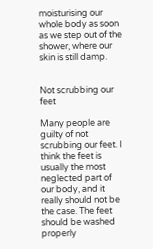moisturising our whole body as soon as we step out of the shower, where our skin is still damp.


Not scrubbing our feet

Many people are guilty of not scrubbing our feet. I think the feet is usually the most neglected part of our body, and it really should not be the case. The feet should be washed properly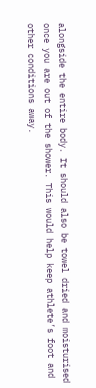alongside the entire body. It should also be towel dried and moisturised once you are out of the shower. This would help keep athlete’s foot and other conditions away.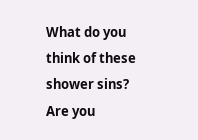What do you think of these shower sins? Are you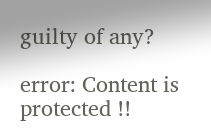guilty of any?

error: Content is protected !!